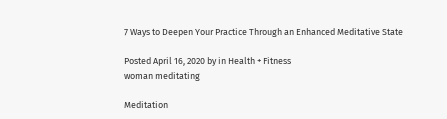7 Ways to Deepen Your Practice Through an Enhanced Meditative State

Posted April 16, 2020 by in Health + Fitness
woman meditating

Meditation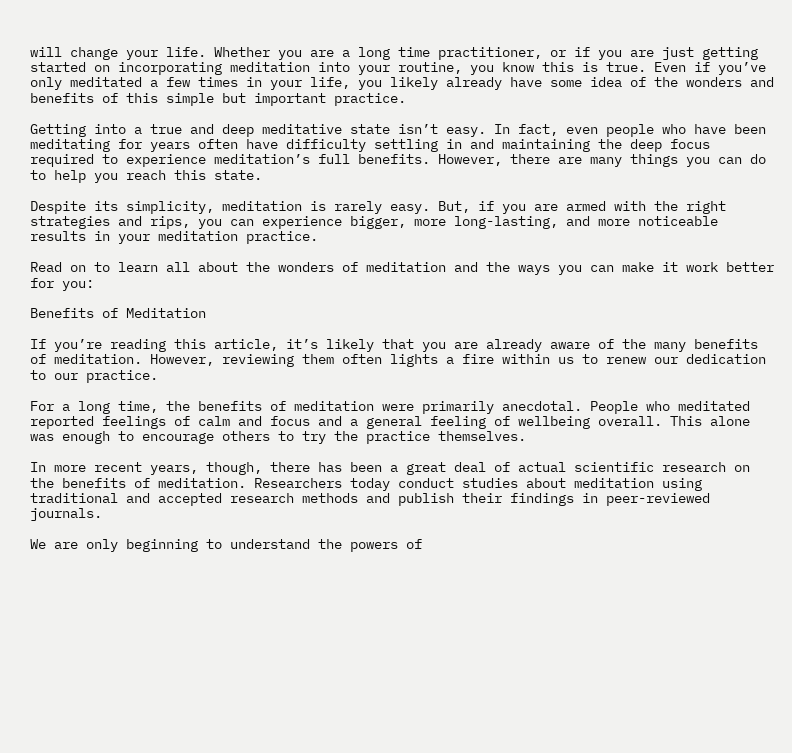will change your life. Whether you are a long time practitioner, or if you are just getting started on incorporating meditation into your routine, you know this is true. Even if you’ve only meditated a few times in your life, you likely already have some idea of the wonders and benefits of this simple but important practice.

Getting into a true and deep meditative state isn’t easy. In fact, even people who have been meditating for years often have difficulty settling in and maintaining the deep focus required to experience meditation’s full benefits. However, there are many things you can do to help you reach this state.

Despite its simplicity, meditation is rarely easy. But, if you are armed with the right strategies and rips, you can experience bigger, more long-lasting, and more noticeable results in your meditation practice.

Read on to learn all about the wonders of meditation and the ways you can make it work better for you:

Benefits of Meditation

If you’re reading this article, it’s likely that you are already aware of the many benefits of meditation. However, reviewing them often lights a fire within us to renew our dedication to our practice.

For a long time, the benefits of meditation were primarily anecdotal. People who meditated reported feelings of calm and focus and a general feeling of wellbeing overall. This alone was enough to encourage others to try the practice themselves.

In more recent years, though, there has been a great deal of actual scientific research on the benefits of meditation. Researchers today conduct studies about meditation using traditional and accepted research methods and publish their findings in peer-reviewed journals.

We are only beginning to understand the powers of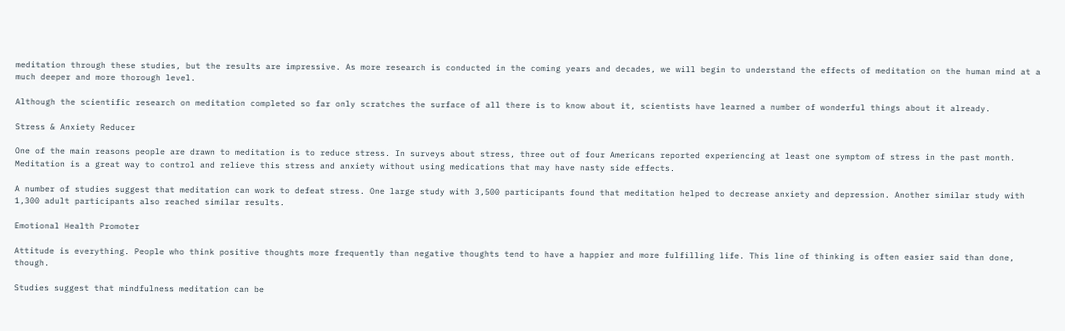meditation through these studies, but the results are impressive. As more research is conducted in the coming years and decades, we will begin to understand the effects of meditation on the human mind at a much deeper and more thorough level.

Although the scientific research on meditation completed so far only scratches the surface of all there is to know about it, scientists have learned a number of wonderful things about it already.

Stress & Anxiety Reducer

One of the main reasons people are drawn to meditation is to reduce stress. In surveys about stress, three out of four Americans reported experiencing at least one symptom of stress in the past month. Meditation is a great way to control and relieve this stress and anxiety without using medications that may have nasty side effects.

A number of studies suggest that meditation can work to defeat stress. One large study with 3,500 participants found that meditation helped to decrease anxiety and depression. Another similar study with 1,300 adult participants also reached similar results.

Emotional Health Promoter

Attitude is everything. People who think positive thoughts more frequently than negative thoughts tend to have a happier and more fulfilling life. This line of thinking is often easier said than done, though.

Studies suggest that mindfulness meditation can be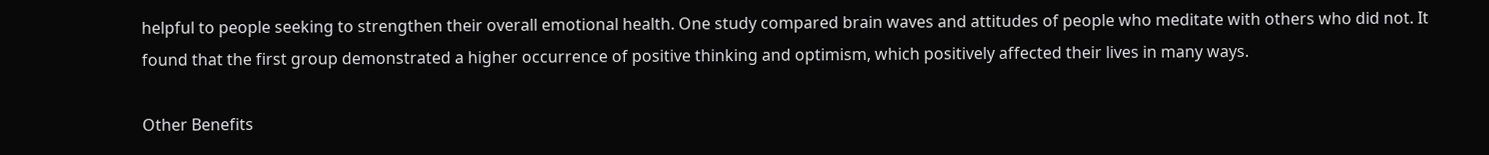helpful to people seeking to strengthen their overall emotional health. One study compared brain waves and attitudes of people who meditate with others who did not. It found that the first group demonstrated a higher occurrence of positive thinking and optimism, which positively affected their lives in many ways.

Other Benefits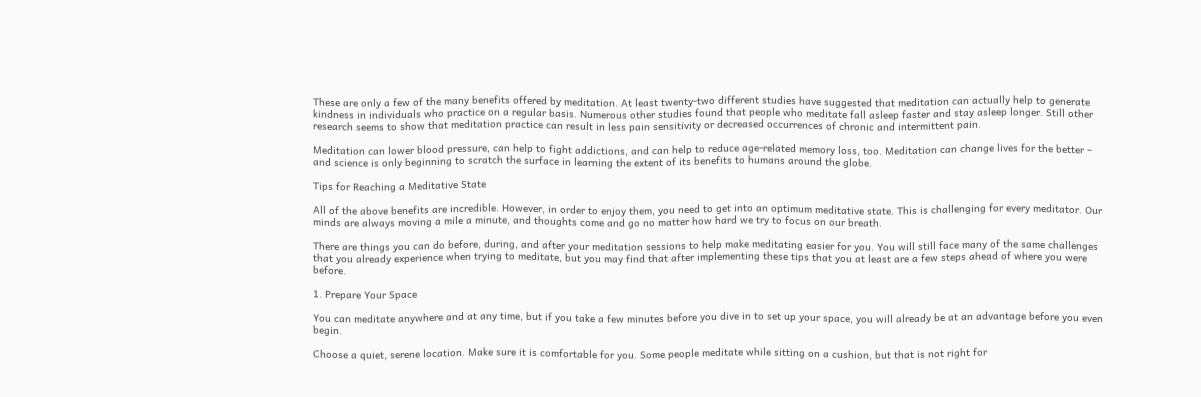These are only a few of the many benefits offered by meditation. At least twenty-two different studies have suggested that meditation can actually help to generate kindness in individuals who practice on a regular basis. Numerous other studies found that people who meditate fall asleep faster and stay asleep longer. Still other research seems to show that meditation practice can result in less pain sensitivity or decreased occurrences of chronic and intermittent pain.

Meditation can lower blood pressure, can help to fight addictions, and can help to reduce age-related memory loss, too. Meditation can change lives for the better – and science is only beginning to scratch the surface in learning the extent of its benefits to humans around the globe.

Tips for Reaching a Meditative State

All of the above benefits are incredible. However, in order to enjoy them, you need to get into an optimum meditative state. This is challenging for every meditator. Our minds are always moving a mile a minute, and thoughts come and go no matter how hard we try to focus on our breath.

There are things you can do before, during, and after your meditation sessions to help make meditating easier for you. You will still face many of the same challenges that you already experience when trying to meditate, but you may find that after implementing these tips that you at least are a few steps ahead of where you were before.

1. Prepare Your Space

You can meditate anywhere and at any time, but if you take a few minutes before you dive in to set up your space, you will already be at an advantage before you even begin.

Choose a quiet, serene location. Make sure it is comfortable for you. Some people meditate while sitting on a cushion, but that is not right for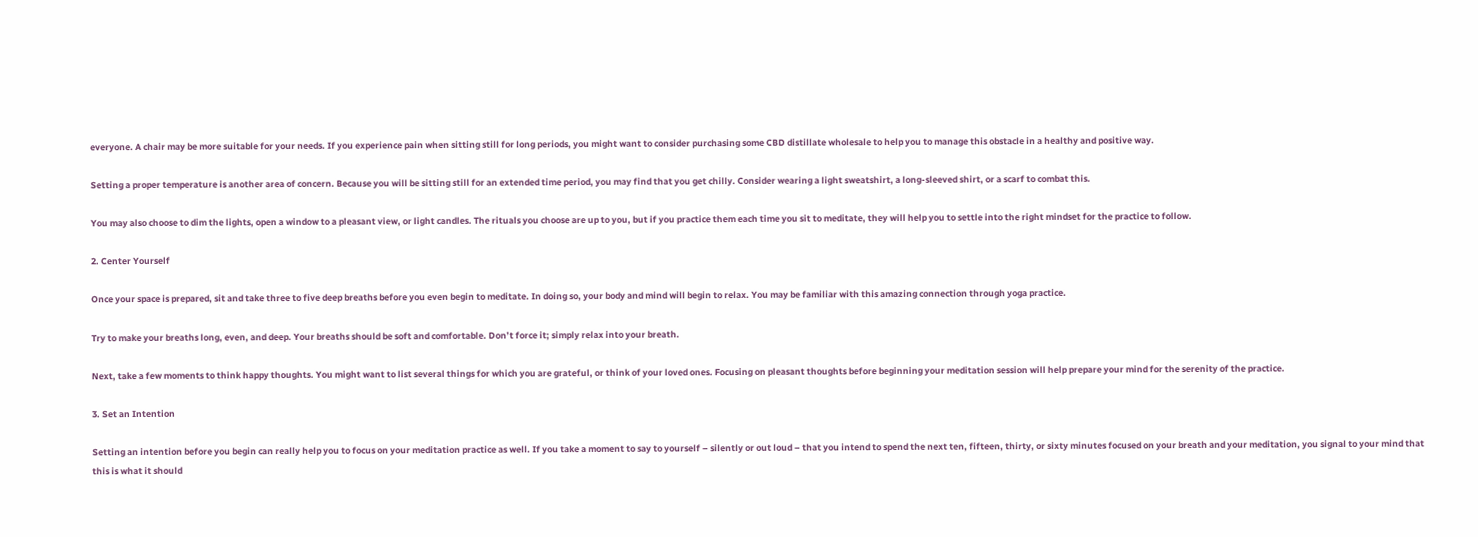everyone. A chair may be more suitable for your needs. If you experience pain when sitting still for long periods, you might want to consider purchasing some CBD distillate wholesale to help you to manage this obstacle in a healthy and positive way.

Setting a proper temperature is another area of concern. Because you will be sitting still for an extended time period, you may find that you get chilly. Consider wearing a light sweatshirt, a long-sleeved shirt, or a scarf to combat this.

You may also choose to dim the lights, open a window to a pleasant view, or light candles. The rituals you choose are up to you, but if you practice them each time you sit to meditate, they will help you to settle into the right mindset for the practice to follow.

2. Center Yourself

Once your space is prepared, sit and take three to five deep breaths before you even begin to meditate. In doing so, your body and mind will begin to relax. You may be familiar with this amazing connection through yoga practice.

Try to make your breaths long, even, and deep. Your breaths should be soft and comfortable. Don’t force it; simply relax into your breath.

Next, take a few moments to think happy thoughts. You might want to list several things for which you are grateful, or think of your loved ones. Focusing on pleasant thoughts before beginning your meditation session will help prepare your mind for the serenity of the practice.

3. Set an Intention

Setting an intention before you begin can really help you to focus on your meditation practice as well. If you take a moment to say to yourself – silently or out loud – that you intend to spend the next ten, fifteen, thirty, or sixty minutes focused on your breath and your meditation, you signal to your mind that this is what it should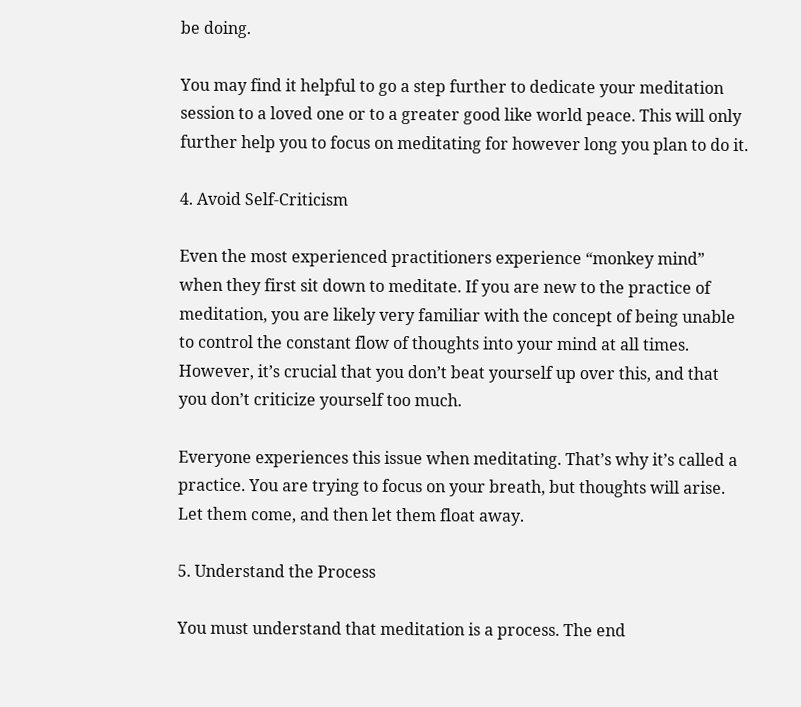be doing.

You may find it helpful to go a step further to dedicate your meditation session to a loved one or to a greater good like world peace. This will only further help you to focus on meditating for however long you plan to do it.

4. Avoid Self-Criticism

Even the most experienced practitioners experience “monkey mind” when they first sit down to meditate. If you are new to the practice of meditation, you are likely very familiar with the concept of being unable to control the constant flow of thoughts into your mind at all times. However, it’s crucial that you don’t beat yourself up over this, and that you don’t criticize yourself too much.

Everyone experiences this issue when meditating. That’s why it’s called a practice. You are trying to focus on your breath, but thoughts will arise. Let them come, and then let them float away.

5. Understand the Process

You must understand that meditation is a process. The end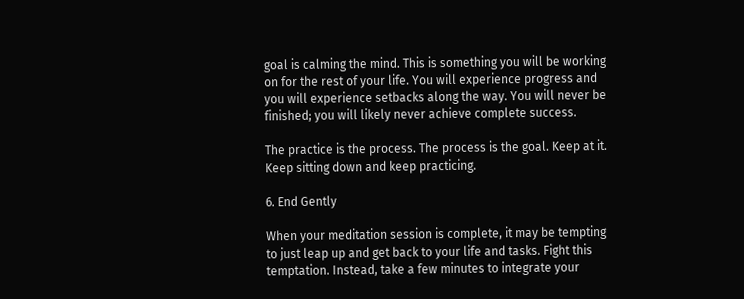goal is calming the mind. This is something you will be working on for the rest of your life. You will experience progress and you will experience setbacks along the way. You will never be finished; you will likely never achieve complete success.

The practice is the process. The process is the goal. Keep at it. Keep sitting down and keep practicing.

6. End Gently

When your meditation session is complete, it may be tempting to just leap up and get back to your life and tasks. Fight this temptation. Instead, take a few minutes to integrate your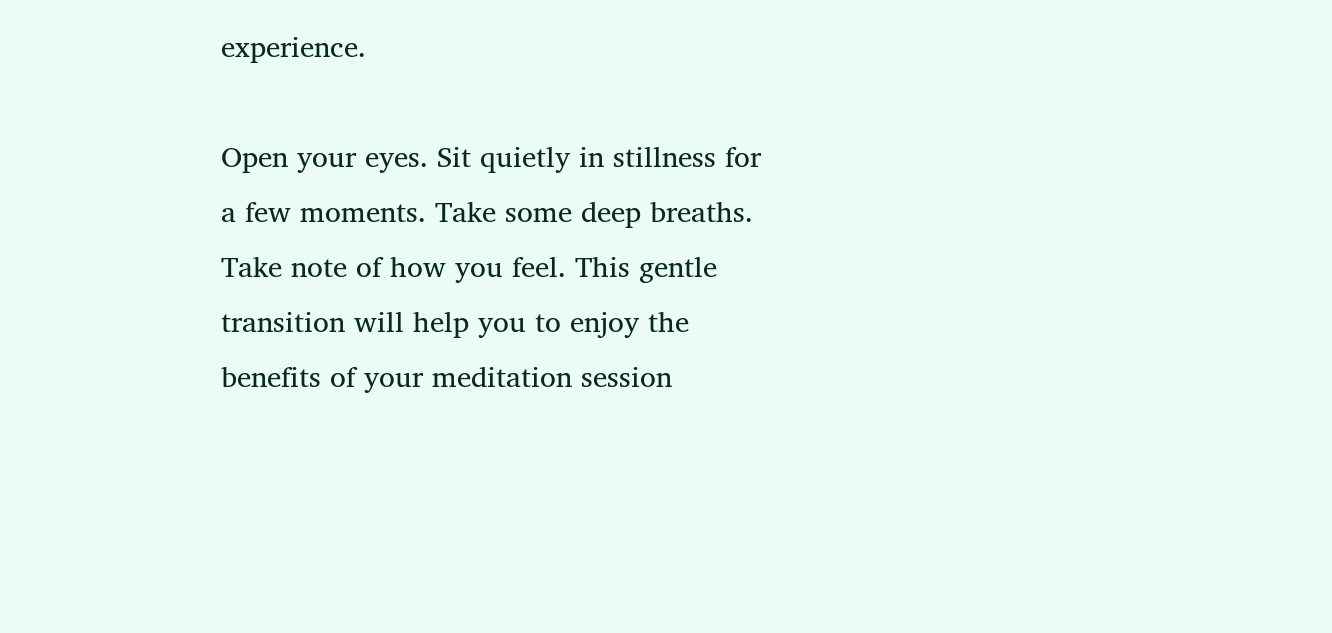experience.

Open your eyes. Sit quietly in stillness for a few moments. Take some deep breaths. Take note of how you feel. This gentle transition will help you to enjoy the benefits of your meditation session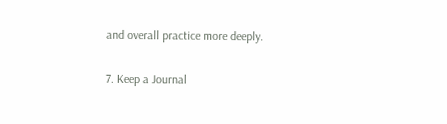and overall practice more deeply.

7. Keep a Journal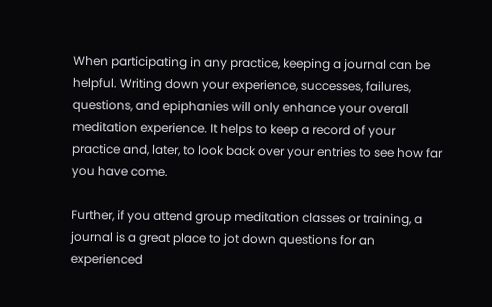When participating in any practice, keeping a journal can be helpful. Writing down your experience, successes, failures, questions, and epiphanies will only enhance your overall meditation experience. It helps to keep a record of your practice and, later, to look back over your entries to see how far you have come.

Further, if you attend group meditation classes or training, a journal is a great place to jot down questions for an experienced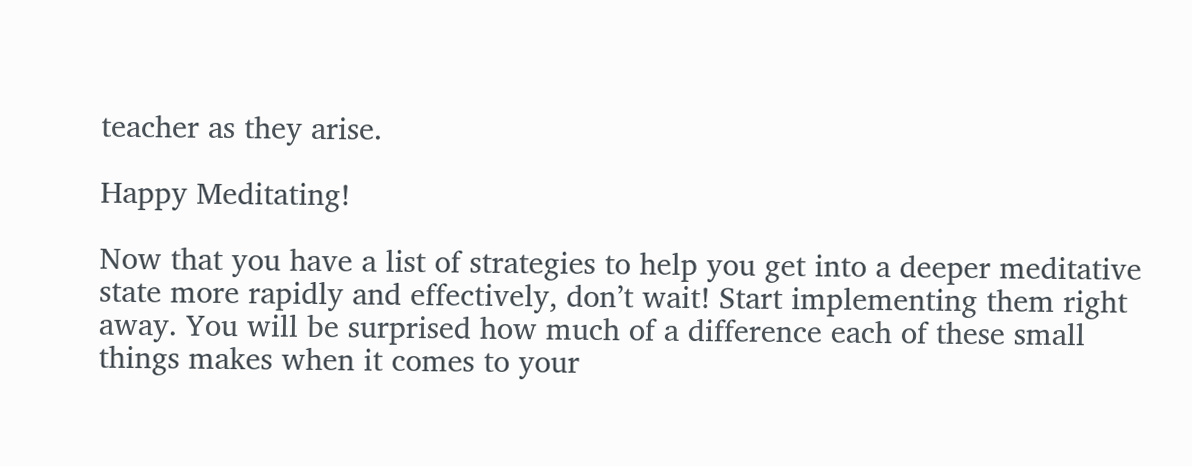teacher as they arise.

Happy Meditating!

Now that you have a list of strategies to help you get into a deeper meditative state more rapidly and effectively, don’t wait! Start implementing them right away. You will be surprised how much of a difference each of these small things makes when it comes to your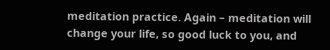meditation practice. Again – meditation will change your life, so good luck to you, and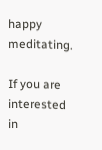happy meditating.

If you are interested in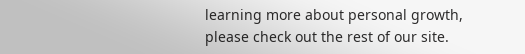learning more about personal growth, please check out the rest of our site.